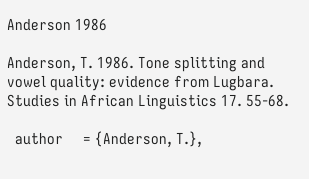Anderson 1986

Anderson, T. 1986. Tone splitting and vowel quality: evidence from Lugbara. Studies in African Linguistics 17. 55-68.

  author     = {Anderson, T.},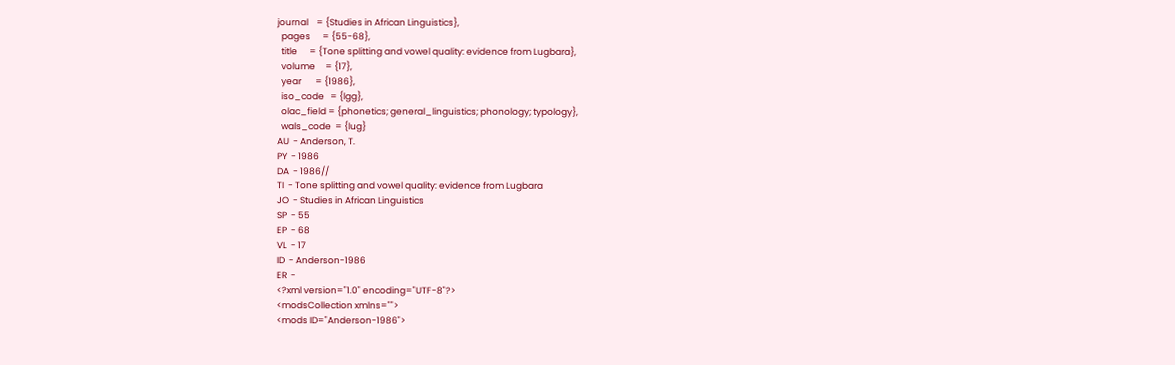journal    = {Studies in African Linguistics},
  pages      = {55-68},
  title      = {Tone splitting and vowel quality: evidence from Lugbara},
  volume     = {17},
  year       = {1986},
  iso_code   = {lgg},
  olac_field = {phonetics; general_linguistics; phonology; typology},
  wals_code  = {lug}
AU  - Anderson, T.
PY  - 1986
DA  - 1986//
TI  - Tone splitting and vowel quality: evidence from Lugbara
JO  - Studies in African Linguistics
SP  - 55
EP  - 68
VL  - 17
ID  - Anderson-1986
ER  -
<?xml version="1.0" encoding="UTF-8"?>
<modsCollection xmlns="">
<mods ID="Anderson-1986">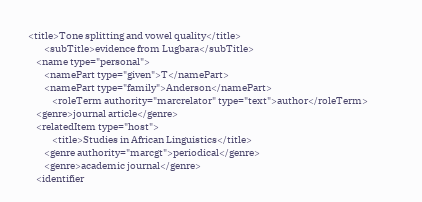<title>Tone splitting and vowel quality</title>
        <subTitle>evidence from Lugbara</subTitle>
    <name type="personal">
        <namePart type="given">T</namePart>
        <namePart type="family">Anderson</namePart>
            <roleTerm authority="marcrelator" type="text">author</roleTerm>
    <genre>journal article</genre>
    <relatedItem type="host">
            <title>Studies in African Linguistics</title>
        <genre authority="marcgt">periodical</genre>
        <genre>academic journal</genre>
    <identifier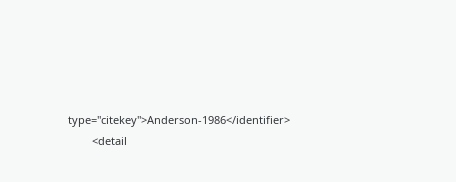type="citekey">Anderson-1986</identifier>
        <detail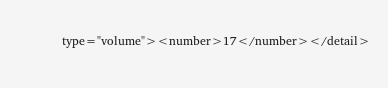type="volume"><number>17</number></detail>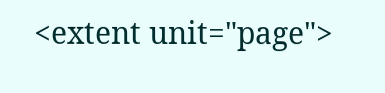<extent unit="page">